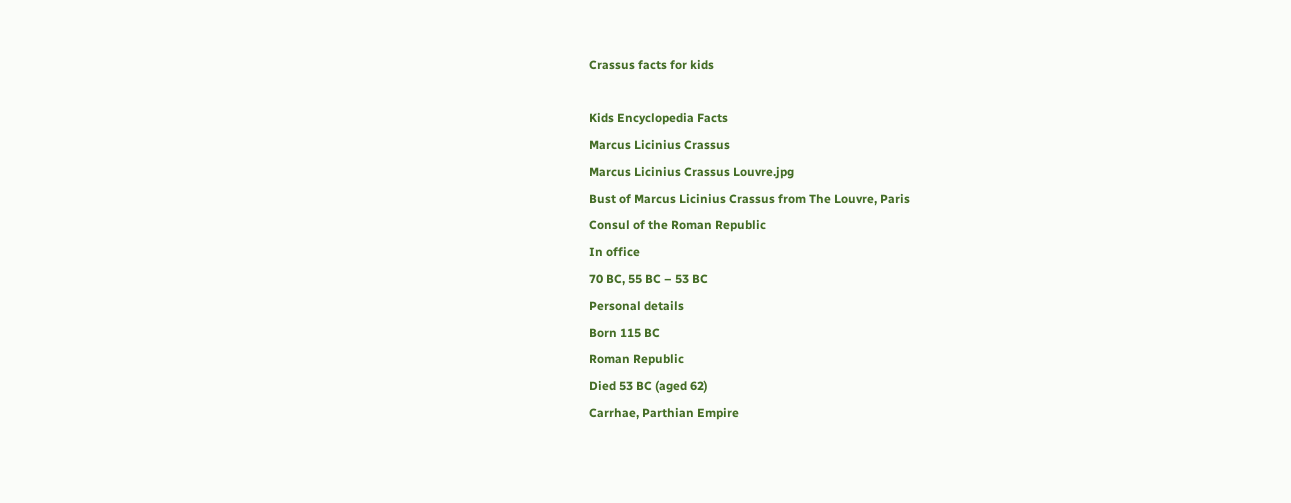Crassus facts for kids

Kids Encyclopedia Facts
Marcus Licinius Crassus
Marcus Licinius Crassus Louvre.jpg
Bust of Marcus Licinius Crassus from The Louvre, Paris
Consul of the Roman Republic
In office
70 BC, 55 BC – 53 BC
Personal details
Born 115 BC
Roman Republic
Died 53 BC (aged 62)
Carrhae, Parthian Empire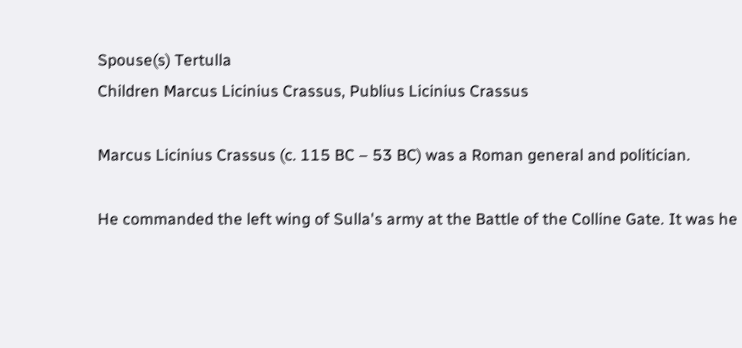Spouse(s) Tertulla
Children Marcus Licinius Crassus, Publius Licinius Crassus

Marcus Licinius Crassus (c. 115 BC – 53 BC) was a Roman general and politician.

He commanded the left wing of Sulla's army at the Battle of the Colline Gate. It was he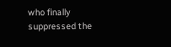who finally suppressed the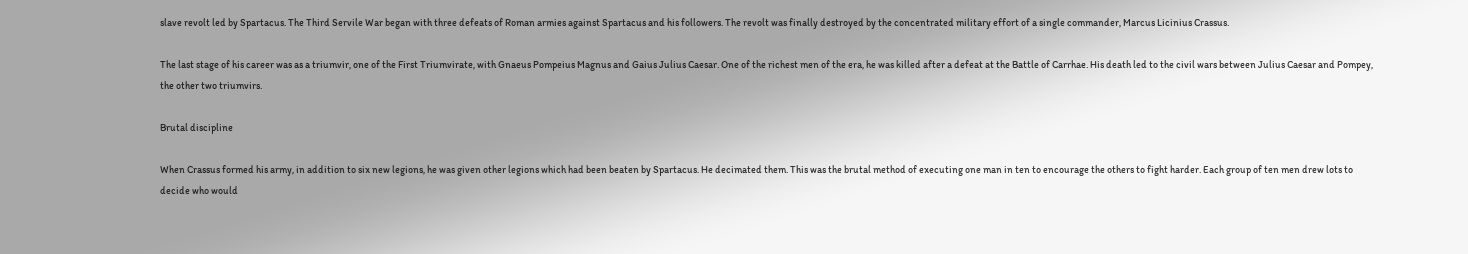slave revolt led by Spartacus. The Third Servile War began with three defeats of Roman armies against Spartacus and his followers. The revolt was finally destroyed by the concentrated military effort of a single commander, Marcus Licinius Crassus.

The last stage of his career was as a triumvir, one of the First Triumvirate, with Gnaeus Pompeius Magnus and Gaius Julius Caesar. One of the richest men of the era, he was killed after a defeat at the Battle of Carrhae. His death led to the civil wars between Julius Caesar and Pompey, the other two triumvirs.

Brutal discipline

When Crassus formed his army, in addition to six new legions, he was given other legions which had been beaten by Spartacus. He decimated them. This was the brutal method of executing one man in ten to encourage the others to fight harder. Each group of ten men drew lots to decide who would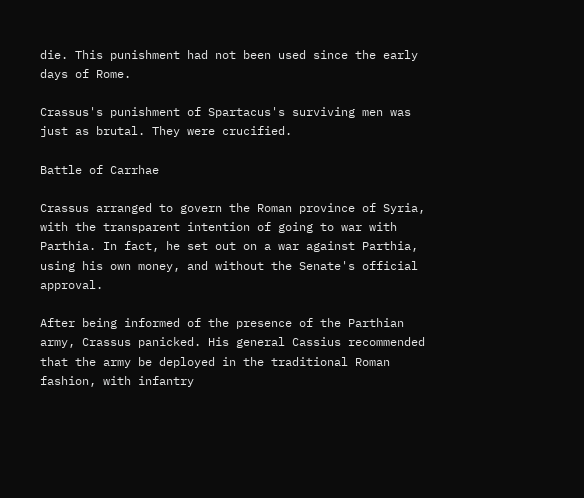die. This punishment had not been used since the early days of Rome.

Crassus's punishment of Spartacus's surviving men was just as brutal. They were crucified.

Battle of Carrhae

Crassus arranged to govern the Roman province of Syria, with the transparent intention of going to war with Parthia. In fact, he set out on a war against Parthia, using his own money, and without the Senate's official approval.

After being informed of the presence of the Parthian army, Crassus panicked. His general Cassius recommended that the army be deployed in the traditional Roman fashion, with infantry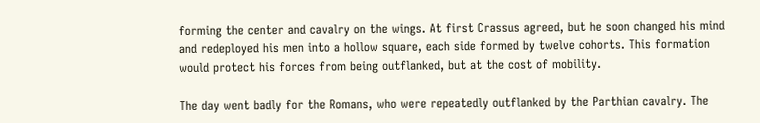forming the center and cavalry on the wings. At first Crassus agreed, but he soon changed his mind and redeployed his men into a hollow square, each side formed by twelve cohorts. This formation would protect his forces from being outflanked, but at the cost of mobility.

The day went badly for the Romans, who were repeatedly outflanked by the Parthian cavalry. The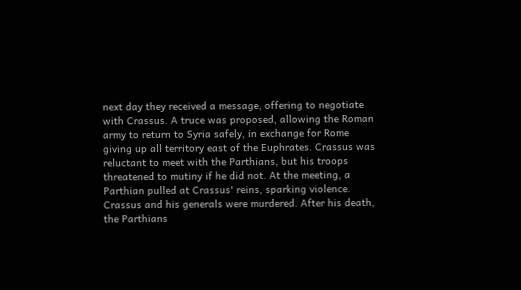next day they received a message, offering to negotiate with Crassus. A truce was proposed, allowing the Roman army to return to Syria safely, in exchange for Rome giving up all territory east of the Euphrates. Crassus was reluctant to meet with the Parthians, but his troops threatened to mutiny if he did not. At the meeting, a Parthian pulled at Crassus' reins, sparking violence. Crassus and his generals were murdered. After his death, the Parthians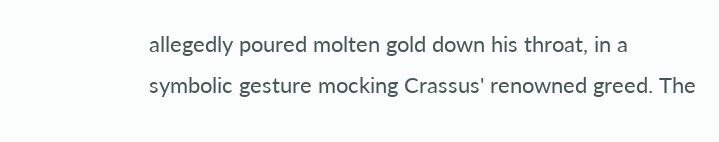allegedly poured molten gold down his throat, in a symbolic gesture mocking Crassus' renowned greed. The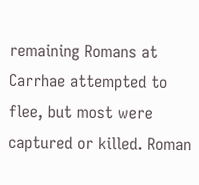remaining Romans at Carrhae attempted to flee, but most were captured or killed. Roman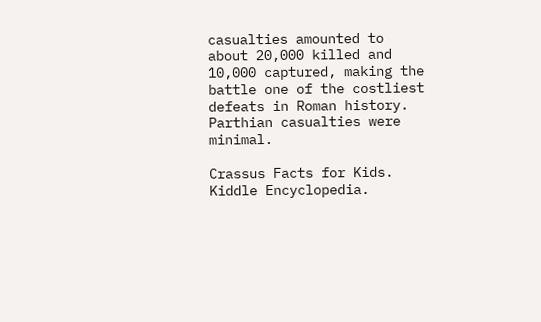casualties amounted to about 20,000 killed and 10,000 captured, making the battle one of the costliest defeats in Roman history. Parthian casualties were minimal.

Crassus Facts for Kids. Kiddle Encyclopedia.